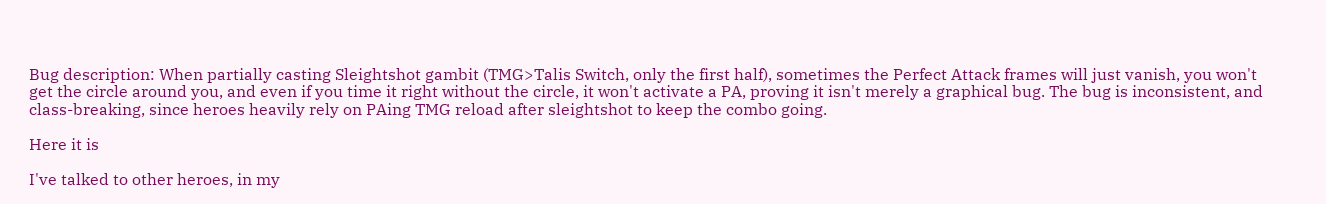Bug description: When partially casting Sleightshot gambit (TMG>Talis Switch, only the first half), sometimes the Perfect Attack frames will just vanish, you won't get the circle around you, and even if you time it right without the circle, it won't activate a PA, proving it isn't merely a graphical bug. The bug is inconsistent, and class-breaking, since heroes heavily rely on PAing TMG reload after sleightshot to keep the combo going.

Here it is

I've talked to other heroes, in my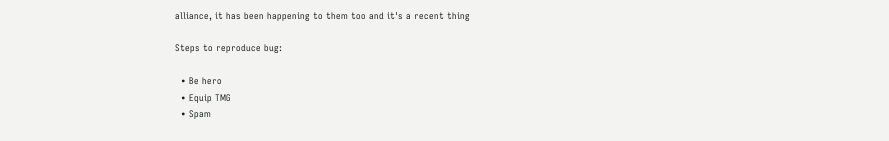alliance, it has been happening to them too and it's a recent thing

Steps to reproduce bug:

  • Be hero
  • Equip TMG
  • Spam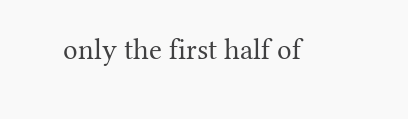only the first half of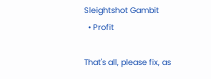Sleightshot Gambit
  • Profit

That's all, please fix, as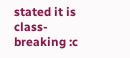stated it is class-breaking :c